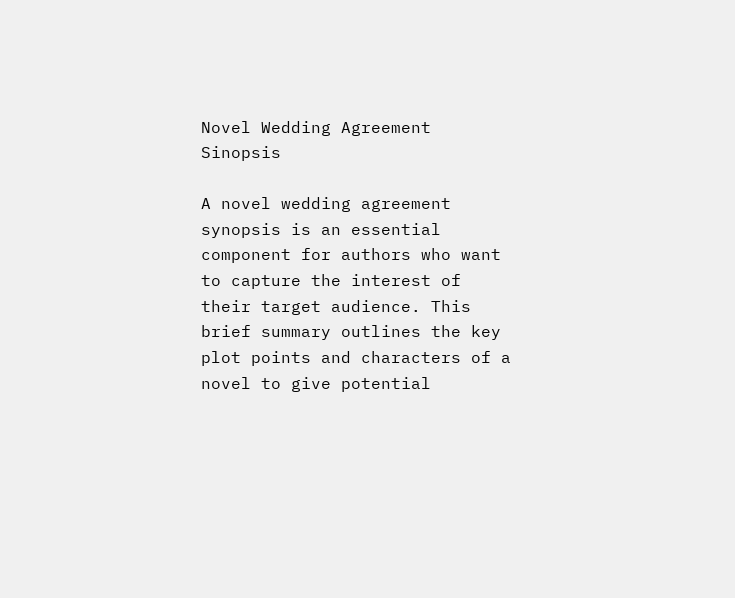Novel Wedding Agreement Sinopsis

A novel wedding agreement synopsis is an essential component for authors who want to capture the interest of their target audience. This brief summary outlines the key plot points and characters of a novel to give potential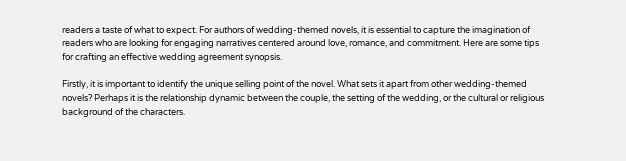readers a taste of what to expect. For authors of wedding-themed novels, it is essential to capture the imagination of readers who are looking for engaging narratives centered around love, romance, and commitment. Here are some tips for crafting an effective wedding agreement synopsis.

Firstly, it is important to identify the unique selling point of the novel. What sets it apart from other wedding-themed novels? Perhaps it is the relationship dynamic between the couple, the setting of the wedding, or the cultural or religious background of the characters.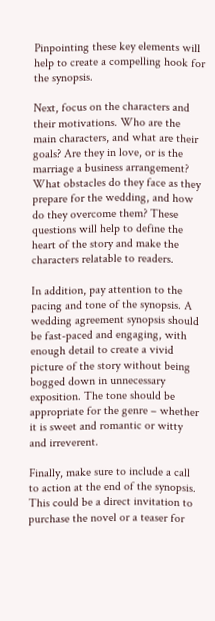Pinpointing these key elements will help to create a compelling hook for the synopsis.

Next, focus on the characters and their motivations. Who are the main characters, and what are their goals? Are they in love, or is the marriage a business arrangement? What obstacles do they face as they prepare for the wedding, and how do they overcome them? These questions will help to define the heart of the story and make the characters relatable to readers.

In addition, pay attention to the pacing and tone of the synopsis. A wedding agreement synopsis should be fast-paced and engaging, with enough detail to create a vivid picture of the story without being bogged down in unnecessary exposition. The tone should be appropriate for the genre – whether it is sweet and romantic or witty and irreverent.

Finally, make sure to include a call to action at the end of the synopsis. This could be a direct invitation to purchase the novel or a teaser for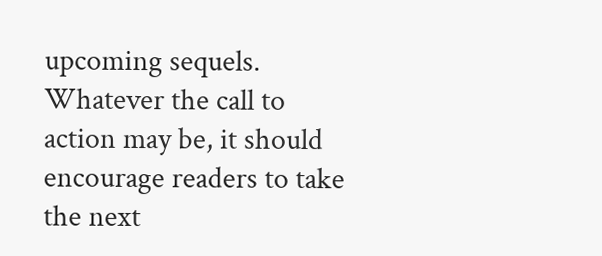upcoming sequels. Whatever the call to action may be, it should encourage readers to take the next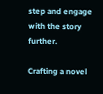step and engage with the story further.

Crafting a novel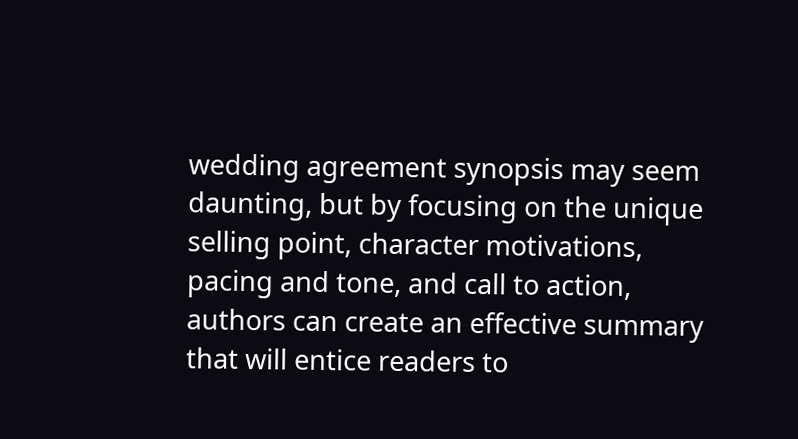wedding agreement synopsis may seem daunting, but by focusing on the unique selling point, character motivations, pacing and tone, and call to action, authors can create an effective summary that will entice readers to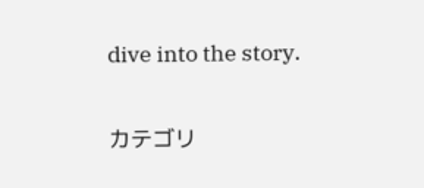dive into the story.

カテゴリ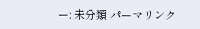ー: 未分類 パーマリンク